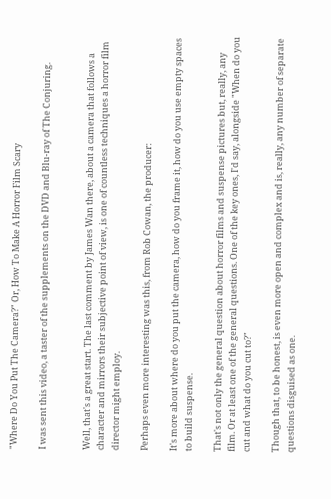"Where Do You Put The Camera?" Or, How To Make A Horror Film Scary

I was sent this video, a taster of the supplements on the DVD and Blu-ray of The Conjuring.


Well, that's a great start. The last comment by James Wan there, about a camera that follows a character and mirrors their subjective point of view, is one of countless techniques a horror film director might employ.

Perhaps even more interesting was this, from Rob Cowan, the producer:

It's more about where do you put the camera, how do you frame it, how do you use empty spaces to build suspense.

That's not only the general question about horror films and suspense pictures but, really, any film. Or at least one of the general questions. One of the key ones, I'd say, alongside "When do you cut and what do you cut to?"

Though that, to be honest, is even more open and complex and is, really, any number of separate questions disguised as one.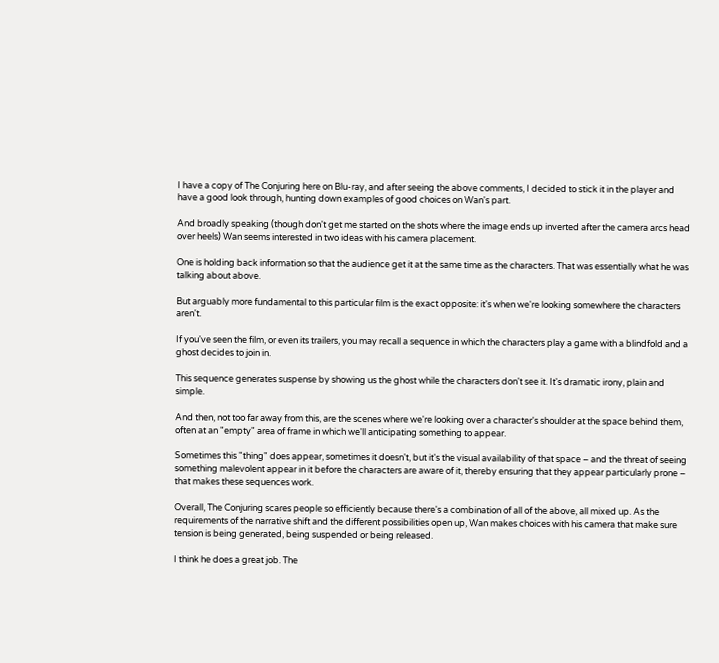I have a copy of The Conjuring here on Blu-ray, and after seeing the above comments, I decided to stick it in the player and have a good look through, hunting down examples of good choices on Wan's part.

And broadly speaking (though don't get me started on the shots where the image ends up inverted after the camera arcs head over heels) Wan seems interested in two ideas with his camera placement.

One is holding back information so that the audience get it at the same time as the characters. That was essentially what he was talking about above.

But arguably more fundamental to this particular film is the exact opposite: it's when we're looking somewhere the characters aren't.

If you've seen the film, or even its trailers, you may recall a sequence in which the characters play a game with a blindfold and a ghost decides to join in.

This sequence generates suspense by showing us the ghost while the characters don't see it. It's dramatic irony, plain and simple.

And then, not too far away from this, are the scenes where we're looking over a character's shoulder at the space behind them, often at an "empty" area of frame in which we'll anticipating something to appear.

Sometimes this "thing" does appear, sometimes it doesn't, but it's the visual availability of that space – and the threat of seeing something malevolent appear in it before the characters are aware of it, thereby ensuring that they appear particularly prone – that makes these sequences work.

Overall, The Conjuring scares people so efficiently because there's a combination of all of the above, all mixed up. As the requirements of the narrative shift and the different possibilities open up, Wan makes choices with his camera that make sure tension is being generated, being suspended or being released.

I think he does a great job. The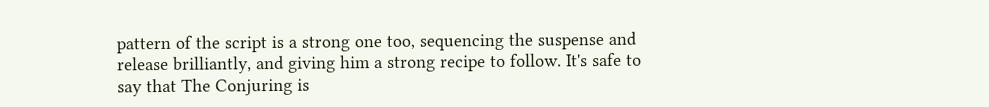pattern of the script is a strong one too, sequencing the suspense and release brilliantly, and giving him a strong recipe to follow. It's safe to say that The Conjuring is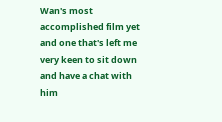Wan's most accomplished film yet and one that's left me very keen to sit down and have a chat with him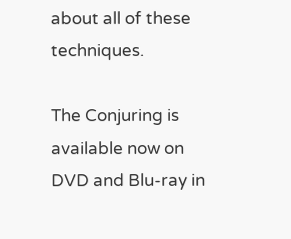about all of these techniques.

The Conjuring is available now on DVD and Blu-ray in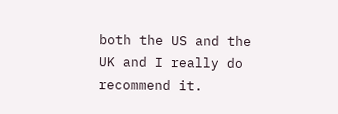both the US and the UK and I really do recommend it.